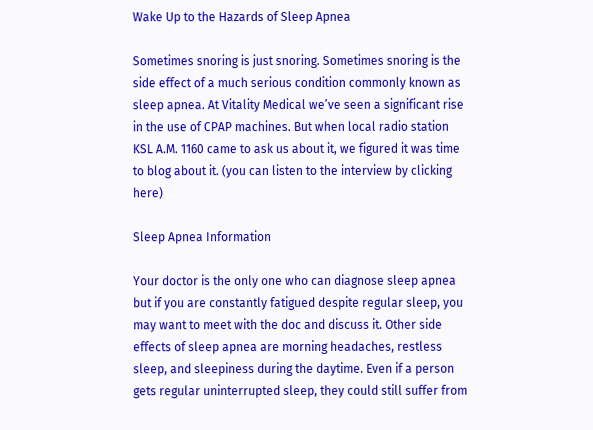Wake Up to the Hazards of Sleep Apnea

Sometimes snoring is just snoring. Sometimes snoring is the side effect of a much serious condition commonly known as sleep apnea. At Vitality Medical we’ve seen a significant rise in the use of CPAP machines. But when local radio station KSL A.M. 1160 came to ask us about it, we figured it was time to blog about it. (you can listen to the interview by clicking here)

Sleep Apnea Information

Your doctor is the only one who can diagnose sleep apnea but if you are constantly fatigued despite regular sleep, you may want to meet with the doc and discuss it. Other side effects of sleep apnea are morning headaches, restless sleep, and sleepiness during the daytime. Even if a person gets regular uninterrupted sleep, they could still suffer from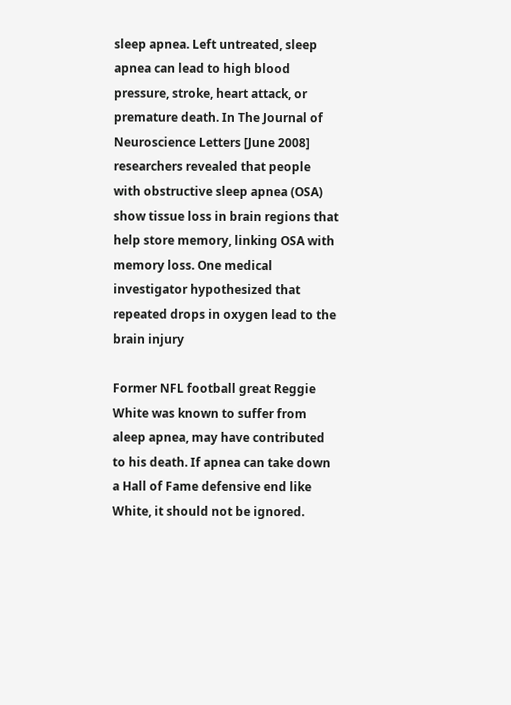sleep apnea. Left untreated, sleep apnea can lead to high blood pressure, stroke, heart attack, or premature death. In The Journal of Neuroscience Letters [June 2008] researchers revealed that people with obstructive sleep apnea (OSA) show tissue loss in brain regions that help store memory, linking OSA with memory loss. One medical investigator hypothesized that repeated drops in oxygen lead to the brain injury

Former NFL football great Reggie White was known to suffer from aleep apnea, may have contributed to his death. If apnea can take down a Hall of Fame defensive end like White, it should not be ignored.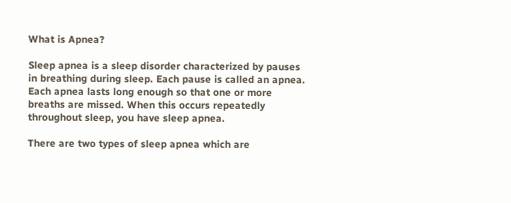What is Apnea?

Sleep apnea is a sleep disorder characterized by pauses in breathing during sleep. Each pause is called an apnea. Each apnea lasts long enough so that one or more breaths are missed. When this occurs repeatedly throughout sleep, you have sleep apnea.

There are two types of sleep apnea which are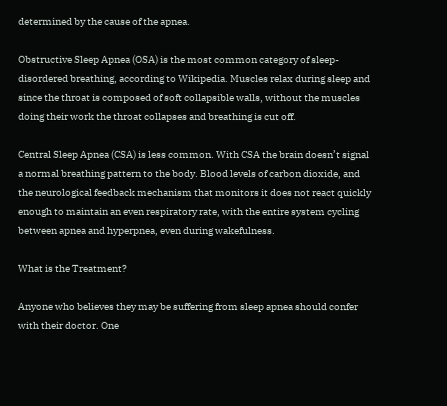determined by the cause of the apnea.

Obstructive Sleep Apnea (OSA) is the most common category of sleep-disordered breathing, according to Wikipedia. Muscles relax during sleep and since the throat is composed of soft collapsible walls, without the muscles doing their work the throat collapses and breathing is cut off.

Central Sleep Apnea (CSA) is less common. With CSA the brain doesn’t signal a normal breathing pattern to the body. Blood levels of carbon dioxide, and the neurological feedback mechanism that monitors it does not react quickly enough to maintain an even respiratory rate, with the entire system cycling between apnea and hyperpnea, even during wakefulness.

What is the Treatment?

Anyone who believes they may be suffering from sleep apnea should confer with their doctor. One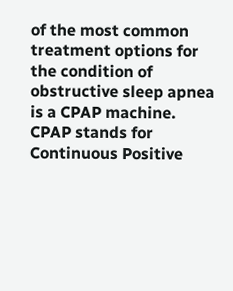of the most common treatment options for the condition of obstructive sleep apnea is a CPAP machine. CPAP stands for Continuous Positive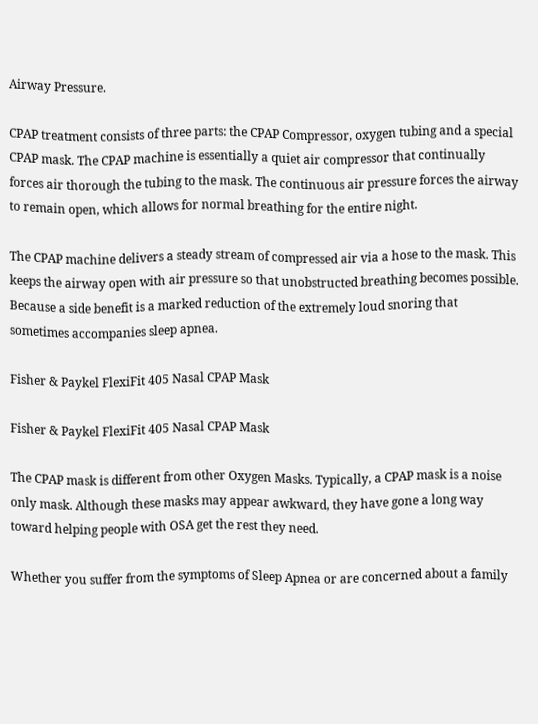Airway Pressure.

CPAP treatment consists of three parts: the CPAP Compressor, oxygen tubing and a special CPAP mask. The CPAP machine is essentially a quiet air compressor that continually forces air thorough the tubing to the mask. The continuous air pressure forces the airway to remain open, which allows for normal breathing for the entire night.

The CPAP machine delivers a steady stream of compressed air via a hose to the mask. This keeps the airway open with air pressure so that unobstructed breathing becomes possible. Because a side benefit is a marked reduction of the extremely loud snoring that sometimes accompanies sleep apnea.

Fisher & Paykel FlexiFit 405 Nasal CPAP Mask

Fisher & Paykel FlexiFit 405 Nasal CPAP Mask

The CPAP mask is different from other Oxygen Masks. Typically, a CPAP mask is a noise only mask. Although these masks may appear awkward, they have gone a long way toward helping people with OSA get the rest they need.

Whether you suffer from the symptoms of Sleep Apnea or are concerned about a family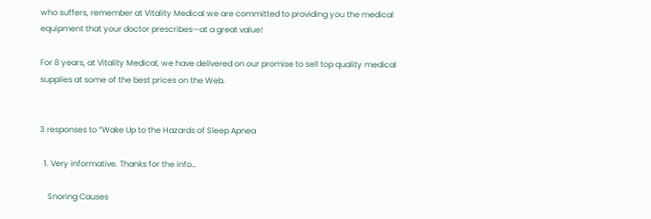who suffers, remember at Vitality Medical we are committed to providing you the medical equipment that your doctor prescribes—at a great value!

For 8 years, at Vitality Medical, we have delivered on our promise to sell top quality medical supplies at some of the best prices on the Web.


3 responses to “Wake Up to the Hazards of Sleep Apnea

  1. Very informative. Thanks for the info…

    Snoring Causes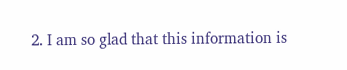2. I am so glad that this information is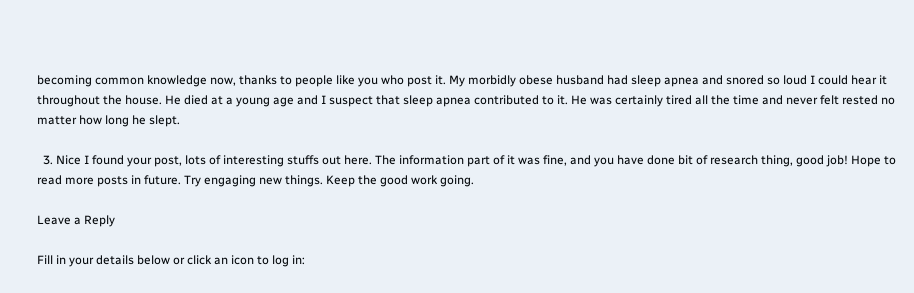becoming common knowledge now, thanks to people like you who post it. My morbidly obese husband had sleep apnea and snored so loud I could hear it throughout the house. He died at a young age and I suspect that sleep apnea contributed to it. He was certainly tired all the time and never felt rested no matter how long he slept.

  3. Nice I found your post, lots of interesting stuffs out here. The information part of it was fine, and you have done bit of research thing, good job! Hope to read more posts in future. Try engaging new things. Keep the good work going.

Leave a Reply

Fill in your details below or click an icon to log in: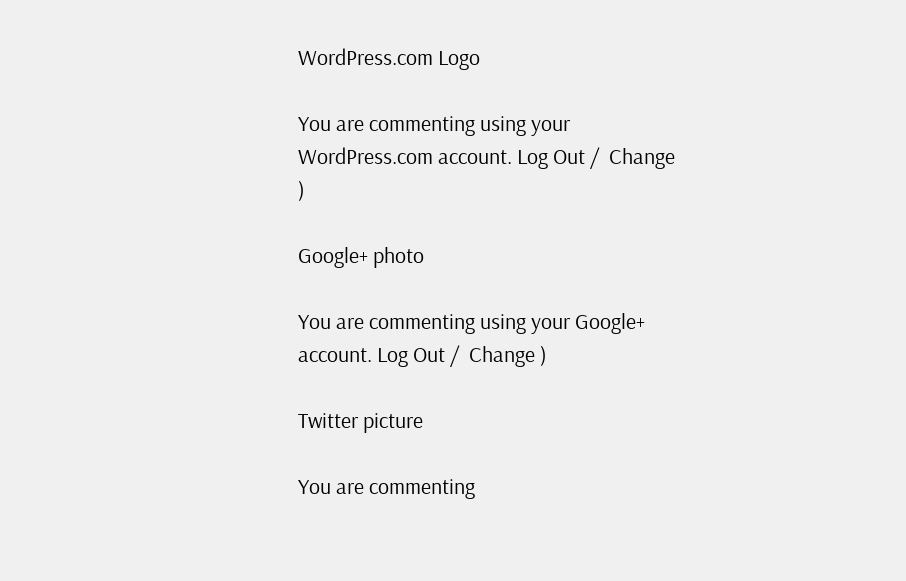WordPress.com Logo

You are commenting using your WordPress.com account. Log Out /  Change )

Google+ photo

You are commenting using your Google+ account. Log Out /  Change )

Twitter picture

You are commenting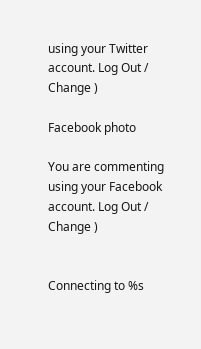using your Twitter account. Log Out /  Change )

Facebook photo

You are commenting using your Facebook account. Log Out /  Change )


Connecting to %s